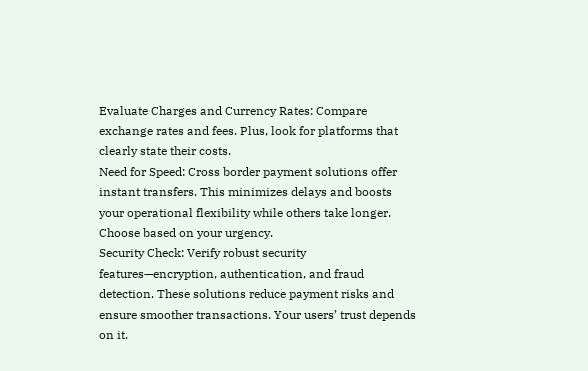Evaluate Charges and Currency Rates: Compare exchange rates and fees. Plus, look for platforms that clearly state their costs.
Need for Speed: Cross border payment solutions offer instant transfers. This minimizes delays and boosts your operational flexibility while others take longer. Choose based on your urgency.
Security Check: Verify robust security features—encryption, authentication, and fraud detection. These solutions reduce payment risks and ensure smoother transactions. Your users’ trust depends on it.